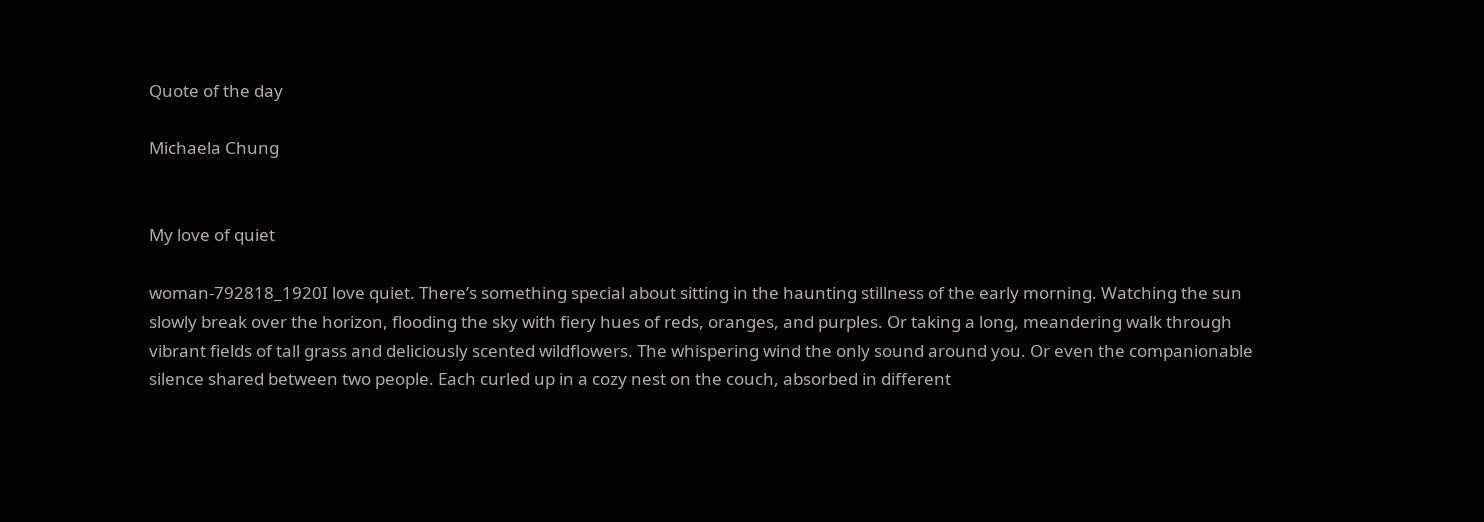Quote of the day

Michaela Chung


My love of quiet

woman-792818_1920I love quiet. There’s something special about sitting in the haunting stillness of the early morning. Watching the sun slowly break over the horizon, flooding the sky with fiery hues of reds, oranges, and purples. Or taking a long, meandering walk through vibrant fields of tall grass and deliciously scented wildflowers. The whispering wind the only sound around you. Or even the companionable silence shared between two people. Each curled up in a cozy nest on the couch, absorbed in different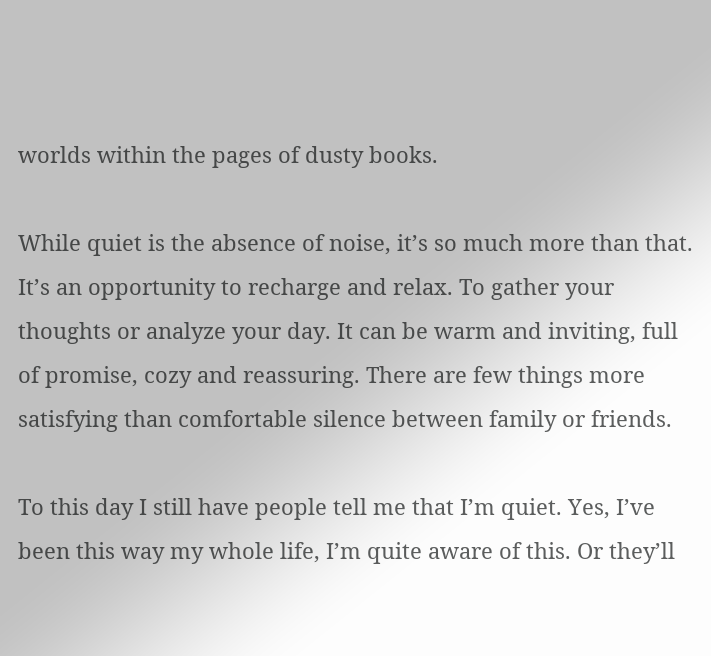worlds within the pages of dusty books.

While quiet is the absence of noise, it’s so much more than that. It’s an opportunity to recharge and relax. To gather your thoughts or analyze your day. It can be warm and inviting, full of promise, cozy and reassuring. There are few things more satisfying than comfortable silence between family or friends.

To this day I still have people tell me that I’m quiet. Yes, I’ve been this way my whole life, I’m quite aware of this. Or they’ll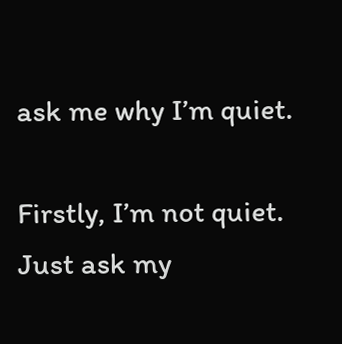ask me why I’m quiet.

Firstly, I’m not quiet. Just ask my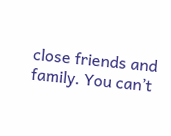close friends and family. You can’t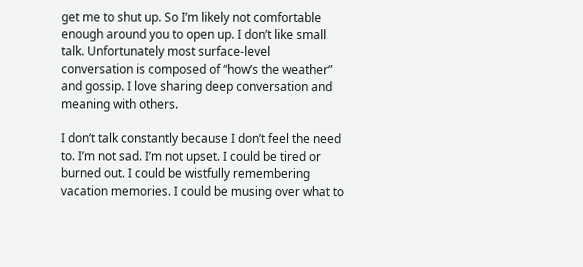get me to shut up. So I’m likely not comfortable enough around you to open up. I don’t like small talk. Unfortunately most surface-level conversation is composed of “how’s the weather” and gossip. I love sharing deep conversation and meaning with others.

I don’t talk constantly because I don’t feel the need to. I’m not sad. I’m not upset. I could be tired or burned out. I could be wistfully remembering vacation memories. I could be musing over what to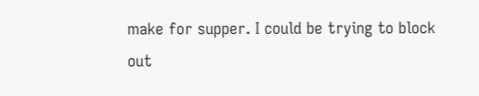make for supper. I could be trying to block out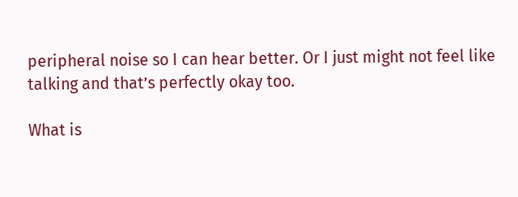peripheral noise so I can hear better. Or I just might not feel like talking and that’s perfectly okay too.

What is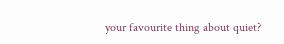your favourite thing about quiet?